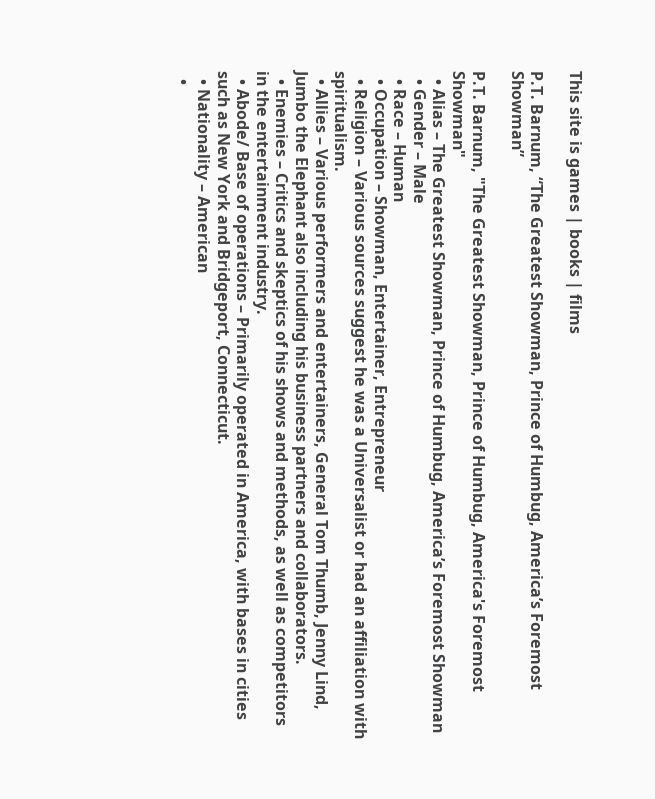This site is games | books | films

P.T. Barnum, “The Greatest Showman, Prince of Humbug, America’s Foremost Showman”

P.T. Barnum, "The Greatest Showman, Prince of Humbug, America's Foremost Showman"
  • Alias – The Greatest Showman, Prince of Humbug, America’s Foremost Showman
  • Gender – Male
  • Race – Human
  • Occupation – Showman, Entertainer, Entrepreneur
  • Religion – Various sources suggest he was a Universalist or had an affiliation with spiritualism.
  • Allies – Various performers and entertainers, General Tom Thumb, Jenny Lind, Jumbo the Elephant also including his business partners and collaborators.
  • Enemies – Critics and skeptics of his shows and methods, as well as competitors in the entertainment industry.
  • Abode/ Base of operations – Primarily operated in America, with bases in cities such as New York and Bridgeport, Connecticut.
  • Nationality – American
  •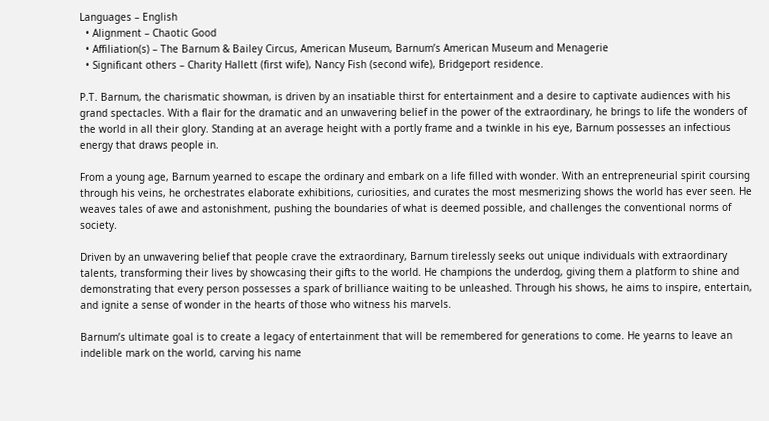Languages – English
  • Alignment – Chaotic Good
  • Affiliation(s) – The Barnum & Bailey Circus, American Museum, Barnum’s American Museum and Menagerie
  • Significant others – Charity Hallett (first wife), Nancy Fish (second wife), Bridgeport residence.

P.T. Barnum, the charismatic showman, is driven by an insatiable thirst for entertainment and a desire to captivate audiences with his grand spectacles. With a flair for the dramatic and an unwavering belief in the power of the extraordinary, he brings to life the wonders of the world in all their glory. Standing at an average height with a portly frame and a twinkle in his eye, Barnum possesses an infectious energy that draws people in.

From a young age, Barnum yearned to escape the ordinary and embark on a life filled with wonder. With an entrepreneurial spirit coursing through his veins, he orchestrates elaborate exhibitions, curiosities, and curates the most mesmerizing shows the world has ever seen. He weaves tales of awe and astonishment, pushing the boundaries of what is deemed possible, and challenges the conventional norms of society.

Driven by an unwavering belief that people crave the extraordinary, Barnum tirelessly seeks out unique individuals with extraordinary talents, transforming their lives by showcasing their gifts to the world. He champions the underdog, giving them a platform to shine and demonstrating that every person possesses a spark of brilliance waiting to be unleashed. Through his shows, he aims to inspire, entertain, and ignite a sense of wonder in the hearts of those who witness his marvels.

Barnum’s ultimate goal is to create a legacy of entertainment that will be remembered for generations to come. He yearns to leave an indelible mark on the world, carving his name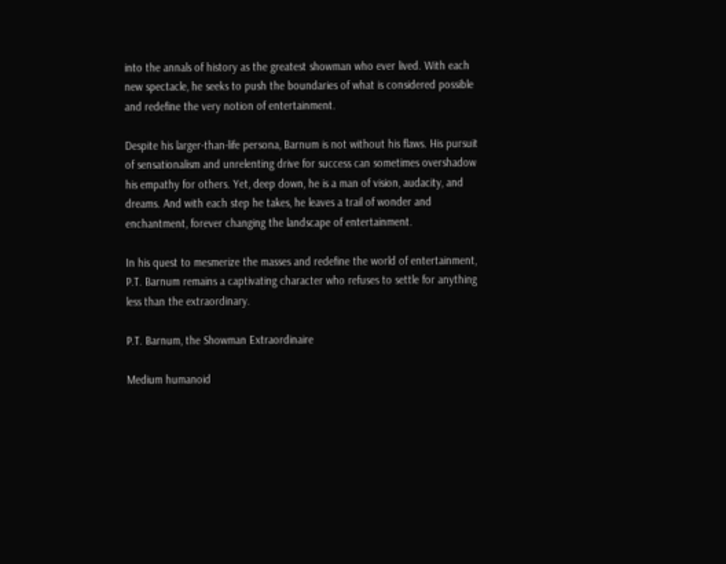into the annals of history as the greatest showman who ever lived. With each new spectacle, he seeks to push the boundaries of what is considered possible and redefine the very notion of entertainment.

Despite his larger-than-life persona, Barnum is not without his flaws. His pursuit of sensationalism and unrelenting drive for success can sometimes overshadow his empathy for others. Yet, deep down, he is a man of vision, audacity, and dreams. And with each step he takes, he leaves a trail of wonder and enchantment, forever changing the landscape of entertainment.

In his quest to mesmerize the masses and redefine the world of entertainment, P.T. Barnum remains a captivating character who refuses to settle for anything less than the extraordinary.

P.T. Barnum, the Showman Extraordinaire

Medium humanoid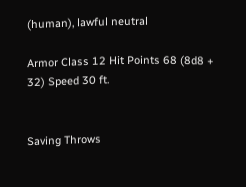(human), lawful neutral

Armor Class 12 Hit Points 68 (8d8 + 32) Speed 30 ft.


Saving Throws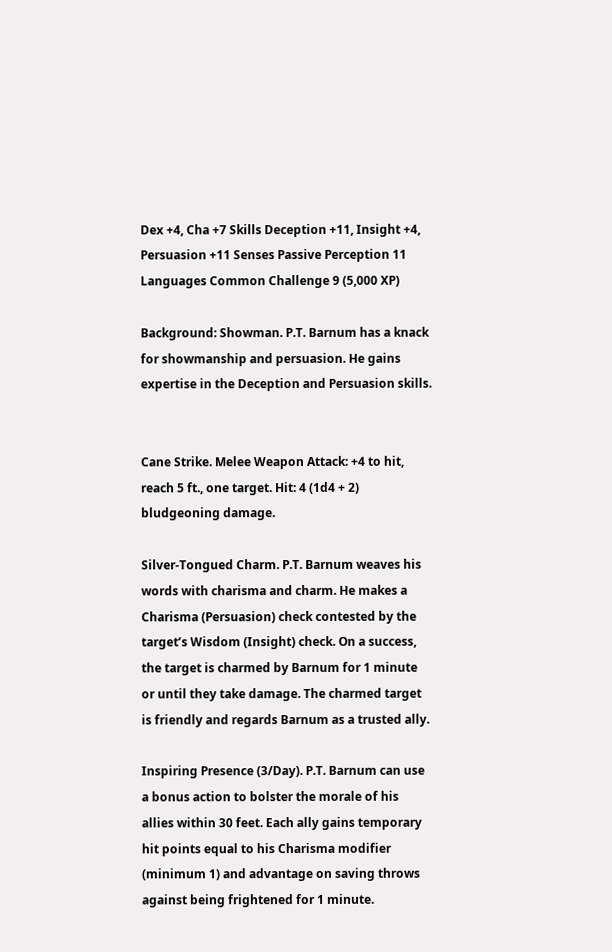Dex +4, Cha +7 Skills Deception +11, Insight +4, Persuasion +11 Senses Passive Perception 11 Languages Common Challenge 9 (5,000 XP)

Background: Showman. P.T. Barnum has a knack for showmanship and persuasion. He gains expertise in the Deception and Persuasion skills.


Cane Strike. Melee Weapon Attack: +4 to hit, reach 5 ft., one target. Hit: 4 (1d4 + 2) bludgeoning damage.

Silver-Tongued Charm. P.T. Barnum weaves his words with charisma and charm. He makes a Charisma (Persuasion) check contested by the target’s Wisdom (Insight) check. On a success, the target is charmed by Barnum for 1 minute or until they take damage. The charmed target is friendly and regards Barnum as a trusted ally.

Inspiring Presence (3/Day). P.T. Barnum can use a bonus action to bolster the morale of his allies within 30 feet. Each ally gains temporary hit points equal to his Charisma modifier (minimum 1) and advantage on saving throws against being frightened for 1 minute.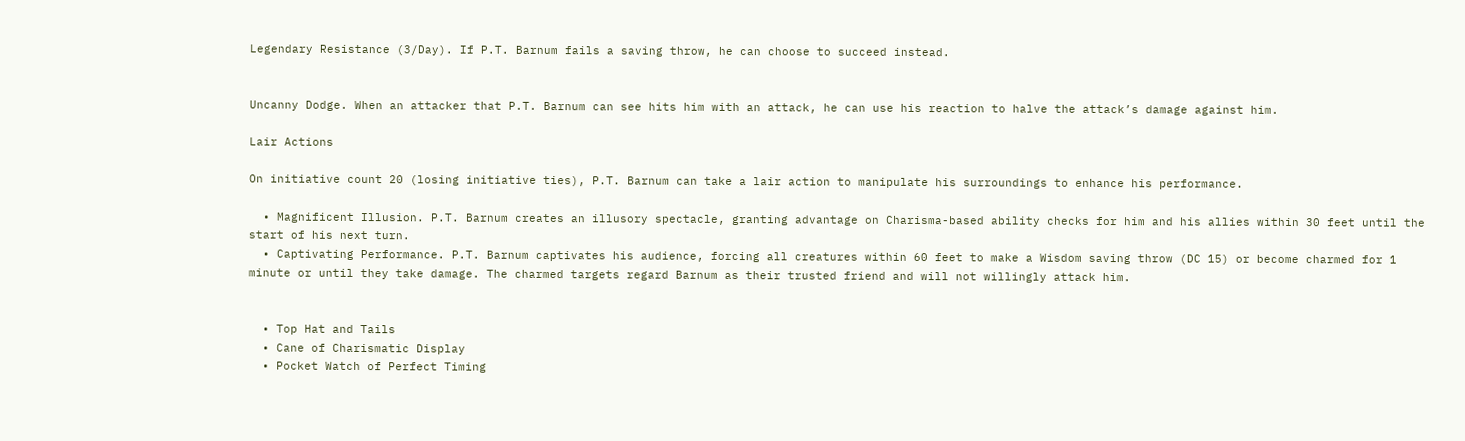Legendary Resistance (3/Day). If P.T. Barnum fails a saving throw, he can choose to succeed instead.


Uncanny Dodge. When an attacker that P.T. Barnum can see hits him with an attack, he can use his reaction to halve the attack’s damage against him.

Lair Actions

On initiative count 20 (losing initiative ties), P.T. Barnum can take a lair action to manipulate his surroundings to enhance his performance.

  • Magnificent Illusion. P.T. Barnum creates an illusory spectacle, granting advantage on Charisma-based ability checks for him and his allies within 30 feet until the start of his next turn.
  • Captivating Performance. P.T. Barnum captivates his audience, forcing all creatures within 60 feet to make a Wisdom saving throw (DC 15) or become charmed for 1 minute or until they take damage. The charmed targets regard Barnum as their trusted friend and will not willingly attack him.


  • Top Hat and Tails
  • Cane of Charismatic Display
  • Pocket Watch of Perfect Timing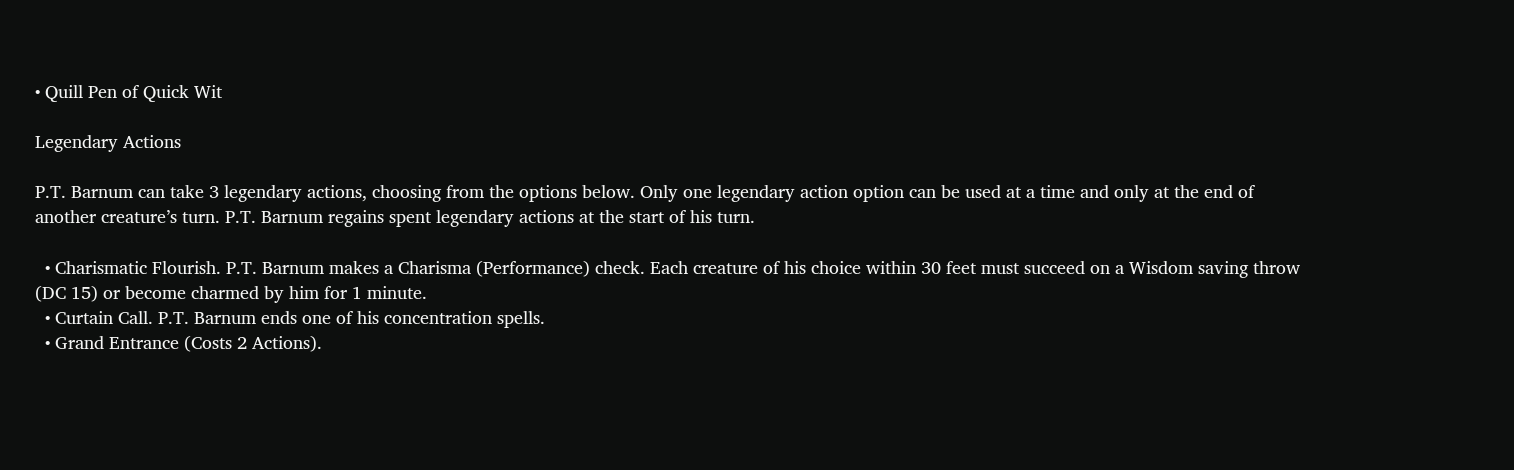• Quill Pen of Quick Wit

Legendary Actions

P.T. Barnum can take 3 legendary actions, choosing from the options below. Only one legendary action option can be used at a time and only at the end of another creature’s turn. P.T. Barnum regains spent legendary actions at the start of his turn.

  • Charismatic Flourish. P.T. Barnum makes a Charisma (Performance) check. Each creature of his choice within 30 feet must succeed on a Wisdom saving throw (DC 15) or become charmed by him for 1 minute.
  • Curtain Call. P.T. Barnum ends one of his concentration spells.
  • Grand Entrance (Costs 2 Actions).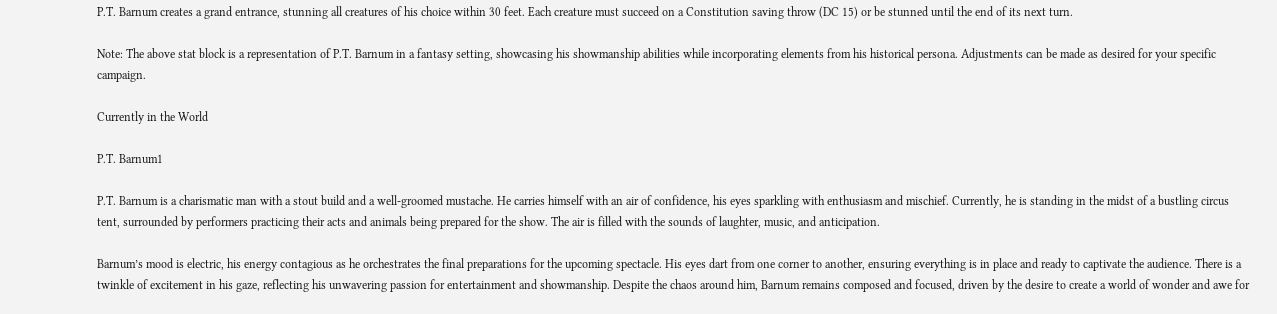P.T. Barnum creates a grand entrance, stunning all creatures of his choice within 30 feet. Each creature must succeed on a Constitution saving throw (DC 15) or be stunned until the end of its next turn.

Note: The above stat block is a representation of P.T. Barnum in a fantasy setting, showcasing his showmanship abilities while incorporating elements from his historical persona. Adjustments can be made as desired for your specific campaign.

Currently in the World

P.T. Barnum1

P.T. Barnum is a charismatic man with a stout build and a well-groomed mustache. He carries himself with an air of confidence, his eyes sparkling with enthusiasm and mischief. Currently, he is standing in the midst of a bustling circus tent, surrounded by performers practicing their acts and animals being prepared for the show. The air is filled with the sounds of laughter, music, and anticipation.

Barnum’s mood is electric, his energy contagious as he orchestrates the final preparations for the upcoming spectacle. His eyes dart from one corner to another, ensuring everything is in place and ready to captivate the audience. There is a twinkle of excitement in his gaze, reflecting his unwavering passion for entertainment and showmanship. Despite the chaos around him, Barnum remains composed and focused, driven by the desire to create a world of wonder and awe for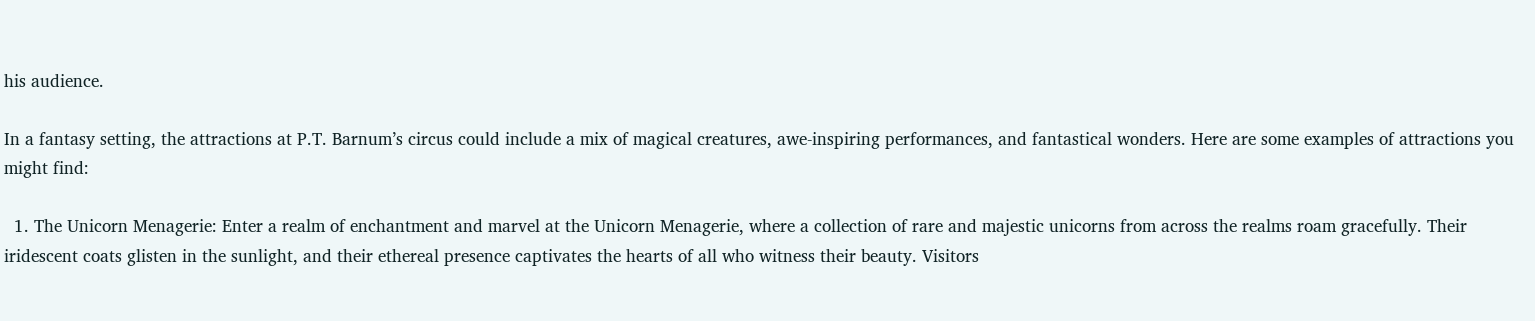his audience.

In a fantasy setting, the attractions at P.T. Barnum’s circus could include a mix of magical creatures, awe-inspiring performances, and fantastical wonders. Here are some examples of attractions you might find:

  1. The Unicorn Menagerie: Enter a realm of enchantment and marvel at the Unicorn Menagerie, where a collection of rare and majestic unicorns from across the realms roam gracefully. Their iridescent coats glisten in the sunlight, and their ethereal presence captivates the hearts of all who witness their beauty. Visitors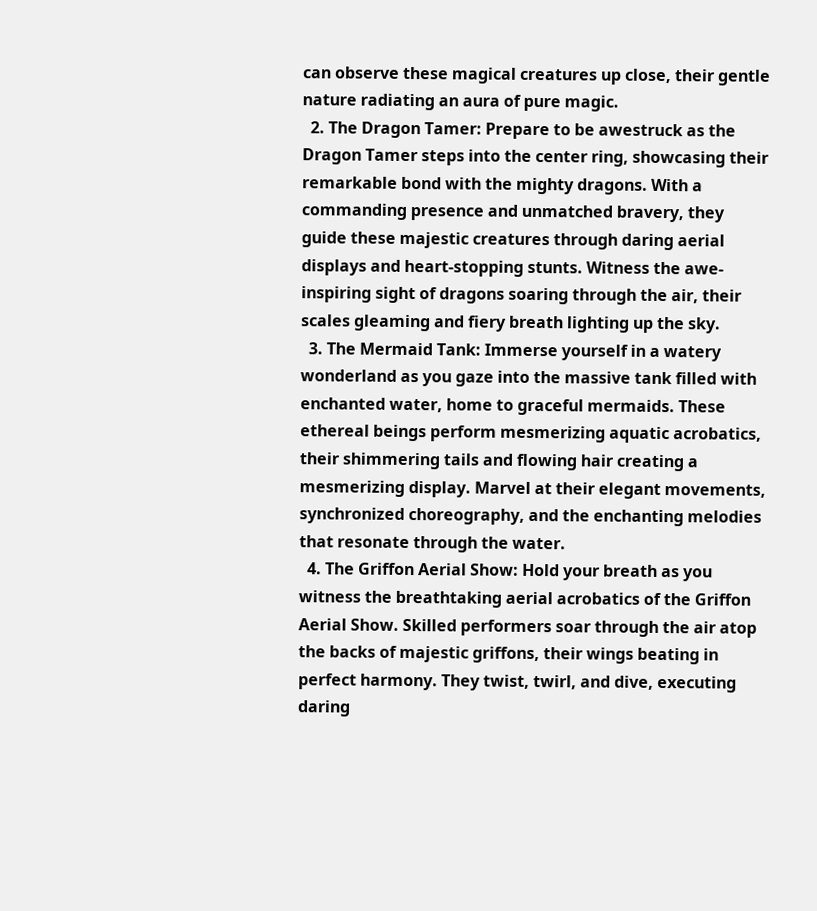can observe these magical creatures up close, their gentle nature radiating an aura of pure magic.
  2. The Dragon Tamer: Prepare to be awestruck as the Dragon Tamer steps into the center ring, showcasing their remarkable bond with the mighty dragons. With a commanding presence and unmatched bravery, they guide these majestic creatures through daring aerial displays and heart-stopping stunts. Witness the awe-inspiring sight of dragons soaring through the air, their scales gleaming and fiery breath lighting up the sky.
  3. The Mermaid Tank: Immerse yourself in a watery wonderland as you gaze into the massive tank filled with enchanted water, home to graceful mermaids. These ethereal beings perform mesmerizing aquatic acrobatics, their shimmering tails and flowing hair creating a mesmerizing display. Marvel at their elegant movements, synchronized choreography, and the enchanting melodies that resonate through the water.
  4. The Griffon Aerial Show: Hold your breath as you witness the breathtaking aerial acrobatics of the Griffon Aerial Show. Skilled performers soar through the air atop the backs of majestic griffons, their wings beating in perfect harmony. They twist, twirl, and dive, executing daring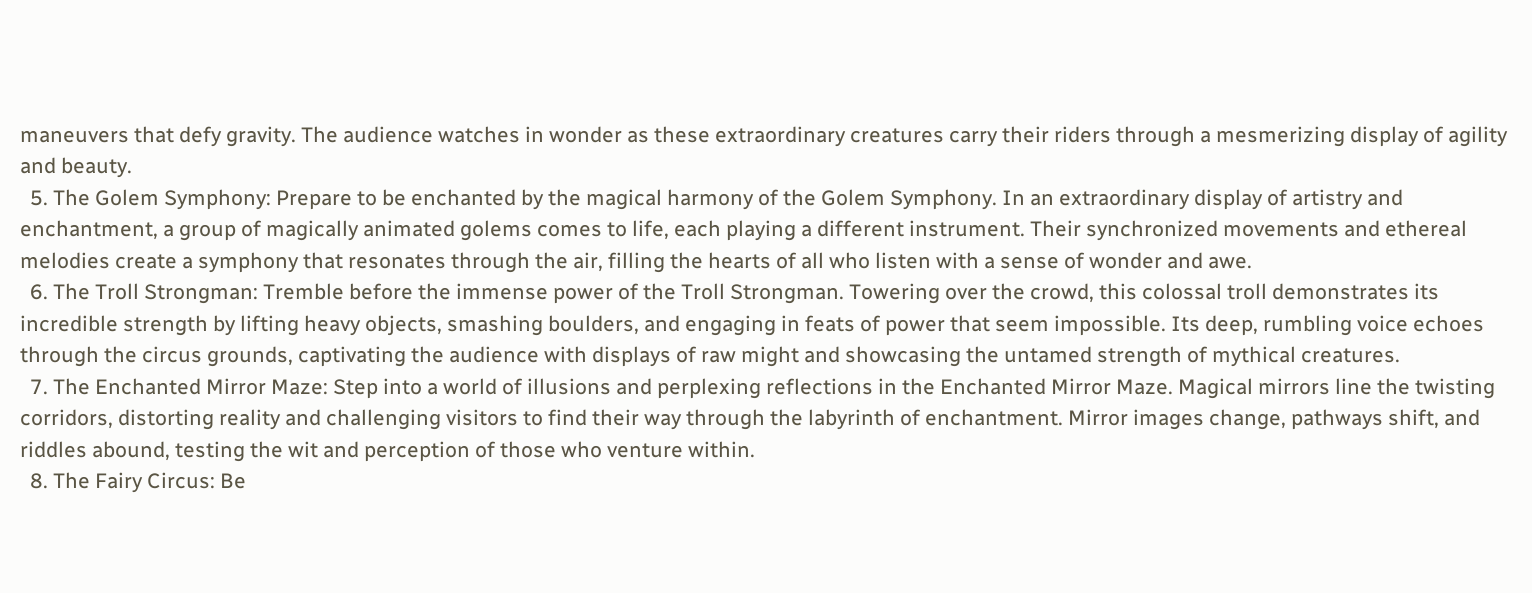maneuvers that defy gravity. The audience watches in wonder as these extraordinary creatures carry their riders through a mesmerizing display of agility and beauty.
  5. The Golem Symphony: Prepare to be enchanted by the magical harmony of the Golem Symphony. In an extraordinary display of artistry and enchantment, a group of magically animated golems comes to life, each playing a different instrument. Their synchronized movements and ethereal melodies create a symphony that resonates through the air, filling the hearts of all who listen with a sense of wonder and awe.
  6. The Troll Strongman: Tremble before the immense power of the Troll Strongman. Towering over the crowd, this colossal troll demonstrates its incredible strength by lifting heavy objects, smashing boulders, and engaging in feats of power that seem impossible. Its deep, rumbling voice echoes through the circus grounds, captivating the audience with displays of raw might and showcasing the untamed strength of mythical creatures.
  7. The Enchanted Mirror Maze: Step into a world of illusions and perplexing reflections in the Enchanted Mirror Maze. Magical mirrors line the twisting corridors, distorting reality and challenging visitors to find their way through the labyrinth of enchantment. Mirror images change, pathways shift, and riddles abound, testing the wit and perception of those who venture within.
  8. The Fairy Circus: Be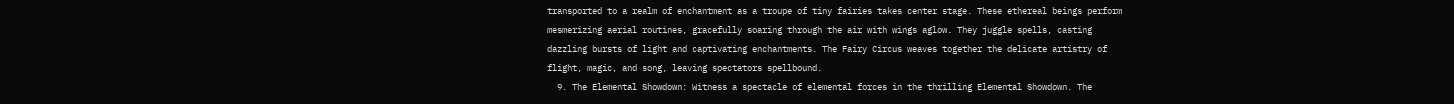transported to a realm of enchantment as a troupe of tiny fairies takes center stage. These ethereal beings perform mesmerizing aerial routines, gracefully soaring through the air with wings aglow. They juggle spells, casting dazzling bursts of light and captivating enchantments. The Fairy Circus weaves together the delicate artistry of flight, magic, and song, leaving spectators spellbound.
  9. The Elemental Showdown: Witness a spectacle of elemental forces in the thrilling Elemental Showdown. The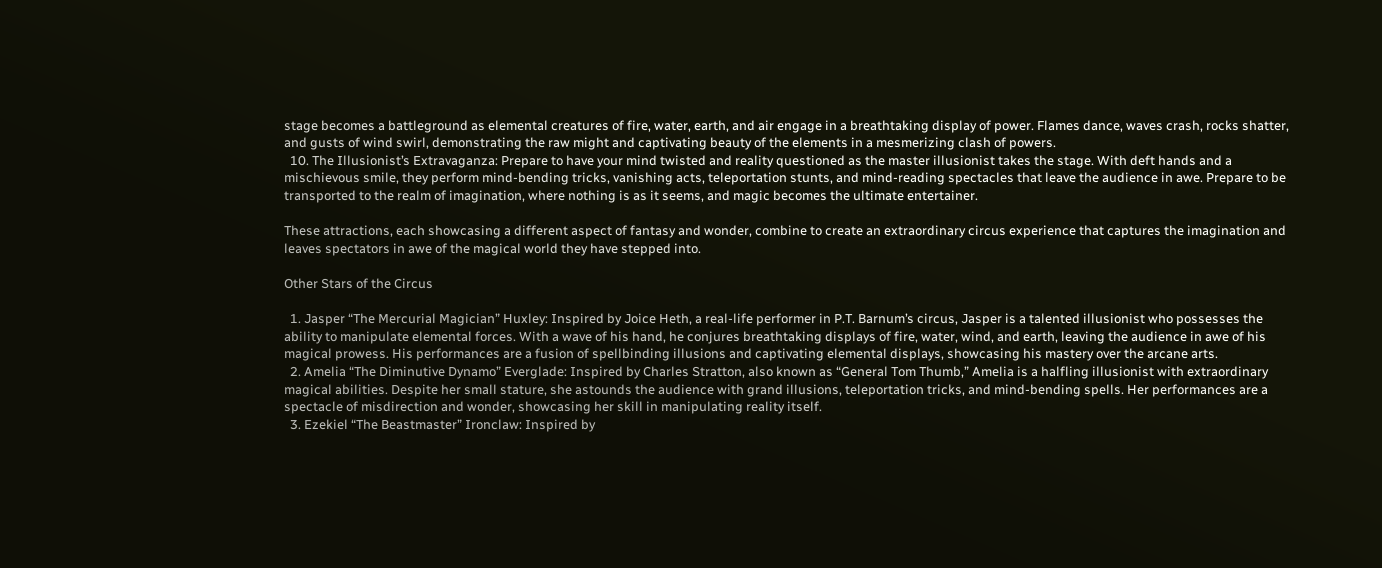stage becomes a battleground as elemental creatures of fire, water, earth, and air engage in a breathtaking display of power. Flames dance, waves crash, rocks shatter, and gusts of wind swirl, demonstrating the raw might and captivating beauty of the elements in a mesmerizing clash of powers.
  10. The Illusionist’s Extravaganza: Prepare to have your mind twisted and reality questioned as the master illusionist takes the stage. With deft hands and a mischievous smile, they perform mind-bending tricks, vanishing acts, teleportation stunts, and mind-reading spectacles that leave the audience in awe. Prepare to be transported to the realm of imagination, where nothing is as it seems, and magic becomes the ultimate entertainer.

These attractions, each showcasing a different aspect of fantasy and wonder, combine to create an extraordinary circus experience that captures the imagination and leaves spectators in awe of the magical world they have stepped into.

Other Stars of the Circus

  1. Jasper “The Mercurial Magician” Huxley: Inspired by Joice Heth, a real-life performer in P.T. Barnum’s circus, Jasper is a talented illusionist who possesses the ability to manipulate elemental forces. With a wave of his hand, he conjures breathtaking displays of fire, water, wind, and earth, leaving the audience in awe of his magical prowess. His performances are a fusion of spellbinding illusions and captivating elemental displays, showcasing his mastery over the arcane arts.
  2. Amelia “The Diminutive Dynamo” Everglade: Inspired by Charles Stratton, also known as “General Tom Thumb,” Amelia is a halfling illusionist with extraordinary magical abilities. Despite her small stature, she astounds the audience with grand illusions, teleportation tricks, and mind-bending spells. Her performances are a spectacle of misdirection and wonder, showcasing her skill in manipulating reality itself.
  3. Ezekiel “The Beastmaster” Ironclaw: Inspired by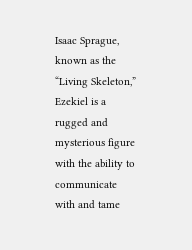Isaac Sprague, known as the “Living Skeleton,” Ezekiel is a rugged and mysterious figure with the ability to communicate with and tame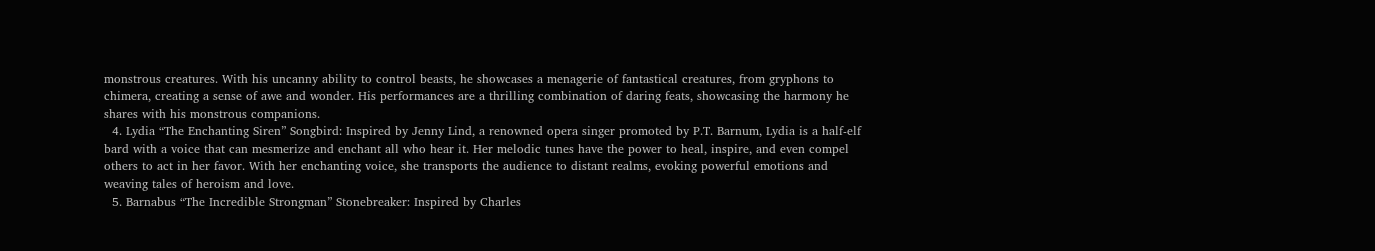monstrous creatures. With his uncanny ability to control beasts, he showcases a menagerie of fantastical creatures, from gryphons to chimera, creating a sense of awe and wonder. His performances are a thrilling combination of daring feats, showcasing the harmony he shares with his monstrous companions.
  4. Lydia “The Enchanting Siren” Songbird: Inspired by Jenny Lind, a renowned opera singer promoted by P.T. Barnum, Lydia is a half-elf bard with a voice that can mesmerize and enchant all who hear it. Her melodic tunes have the power to heal, inspire, and even compel others to act in her favor. With her enchanting voice, she transports the audience to distant realms, evoking powerful emotions and weaving tales of heroism and love.
  5. Barnabus “The Incredible Strongman” Stonebreaker: Inspired by Charles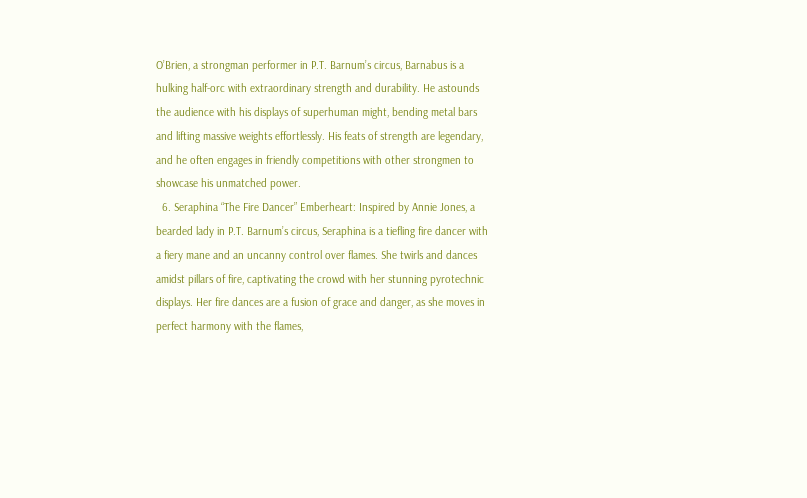O’Brien, a strongman performer in P.T. Barnum’s circus, Barnabus is a hulking half-orc with extraordinary strength and durability. He astounds the audience with his displays of superhuman might, bending metal bars and lifting massive weights effortlessly. His feats of strength are legendary, and he often engages in friendly competitions with other strongmen to showcase his unmatched power.
  6. Seraphina “The Fire Dancer” Emberheart: Inspired by Annie Jones, a bearded lady in P.T. Barnum’s circus, Seraphina is a tiefling fire dancer with a fiery mane and an uncanny control over flames. She twirls and dances amidst pillars of fire, captivating the crowd with her stunning pyrotechnic displays. Her fire dances are a fusion of grace and danger, as she moves in perfect harmony with the flames,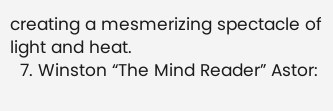creating a mesmerizing spectacle of light and heat.
  7. Winston “The Mind Reader” Astor: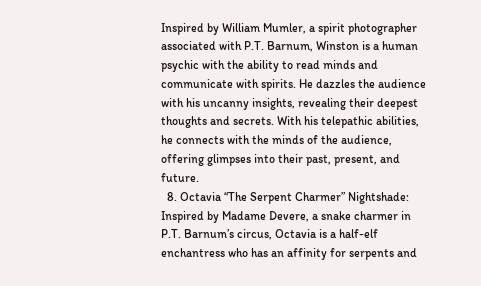Inspired by William Mumler, a spirit photographer associated with P.T. Barnum, Winston is a human psychic with the ability to read minds and communicate with spirits. He dazzles the audience with his uncanny insights, revealing their deepest thoughts and secrets. With his telepathic abilities, he connects with the minds of the audience, offering glimpses into their past, present, and future.
  8. Octavia “The Serpent Charmer” Nightshade: Inspired by Madame Devere, a snake charmer in P.T. Barnum’s circus, Octavia is a half-elf enchantress who has an affinity for serpents and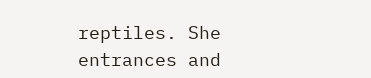reptiles. She entrances and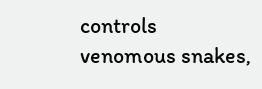controls venomous snakes,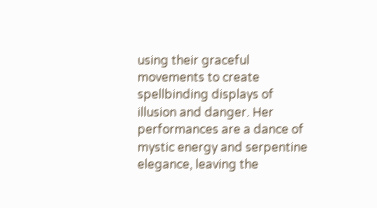using their graceful movements to create spellbinding displays of illusion and danger. Her performances are a dance of mystic energy and serpentine elegance, leaving the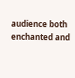audience both enchanted and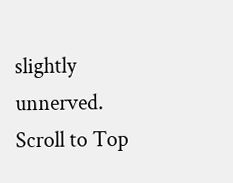slightly unnerved.
Scroll to Top